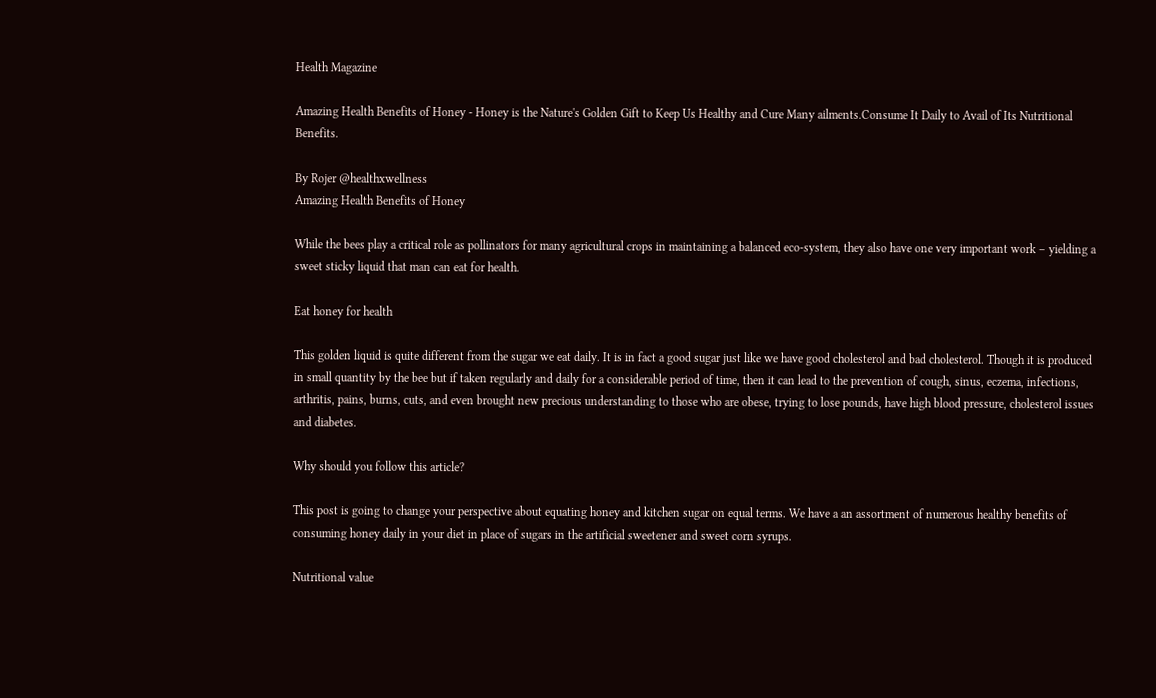Health Magazine

Amazing Health Benefits of Honey - Honey is the Nature's Golden Gift to Keep Us Healthy and Cure Many ailments.Consume It Daily to Avail of Its Nutritional Benefits.

By Rojer @healthxwellness
Amazing Health Benefits of Honey

While the bees play a critical role as pollinators for many agricultural crops in maintaining a balanced eco-system, they also have one very important work – yielding a sweet sticky liquid that man can eat for health.

Eat honey for health

This golden liquid is quite different from the sugar we eat daily. It is in fact a good sugar just like we have good cholesterol and bad cholesterol. Though it is produced in small quantity by the bee but if taken regularly and daily for a considerable period of time, then it can lead to the prevention of cough, sinus, eczema, infections, arthritis, pains, burns, cuts, and even brought new precious understanding to those who are obese, trying to lose pounds, have high blood pressure, cholesterol issues and diabetes.

Why should you follow this article?

This post is going to change your perspective about equating honey and kitchen sugar on equal terms. We have a an assortment of numerous healthy benefits of consuming honey daily in your diet in place of sugars in the artificial sweetener and sweet corn syrups.

Nutritional value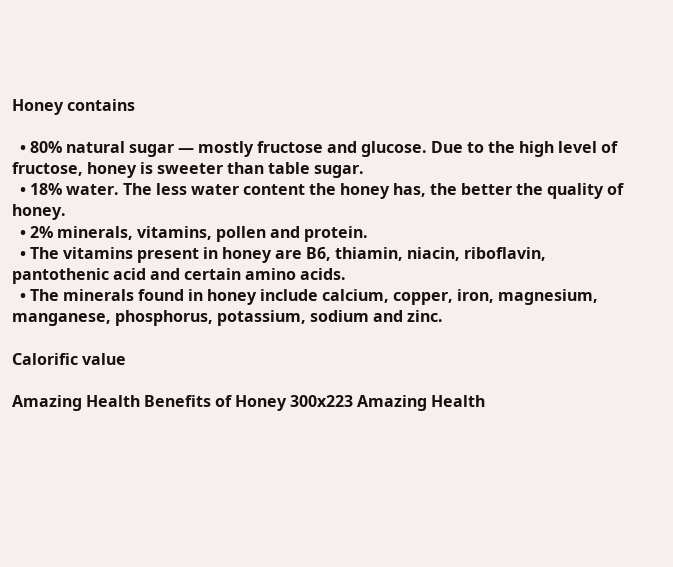Honey contains

  • 80% natural sugar — mostly fructose and glucose. Due to the high level of fructose, honey is sweeter than table sugar.
  • 18% water. The less water content the honey has, the better the quality of honey.
  • 2% minerals, vitamins, pollen and protein.
  • The vitamins present in honey are B6, thiamin, niacin, riboflavin, pantothenic acid and certain amino acids.
  • The minerals found in honey include calcium, copper, iron, magnesium, manganese, phosphorus, potassium, sodium and zinc.

Calorific value

Amazing Health Benefits of Honey 300x223 Amazing Health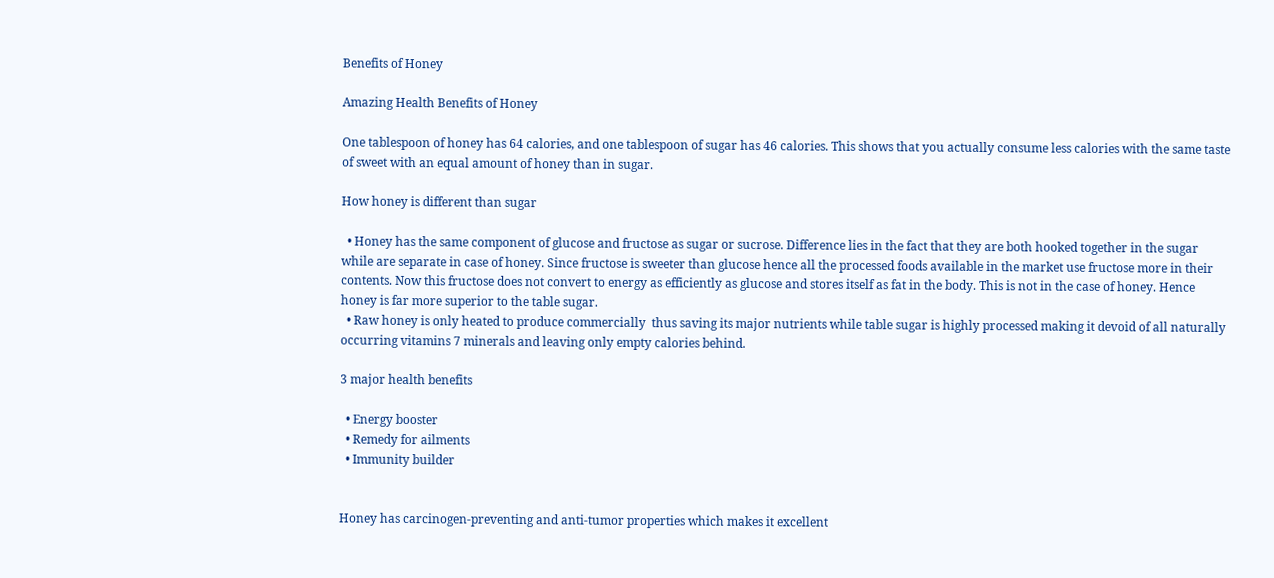Benefits of Honey

Amazing Health Benefits of Honey

One tablespoon of honey has 64 calories, and one tablespoon of sugar has 46 calories. This shows that you actually consume less calories with the same taste of sweet with an equal amount of honey than in sugar.

How honey is different than sugar

  • Honey has the same component of glucose and fructose as sugar or sucrose. Difference lies in the fact that they are both hooked together in the sugar while are separate in case of honey. Since fructose is sweeter than glucose hence all the processed foods available in the market use fructose more in their contents. Now this fructose does not convert to energy as efficiently as glucose and stores itself as fat in the body. This is not in the case of honey. Hence honey is far more superior to the table sugar.
  • Raw honey is only heated to produce commercially  thus saving its major nutrients while table sugar is highly processed making it devoid of all naturally occurring vitamins 7 minerals and leaving only empty calories behind.

3 major health benefits

  • Energy booster
  • Remedy for ailments
  • Immunity builder


Honey has carcinogen-preventing and anti-tumor properties which makes it excellent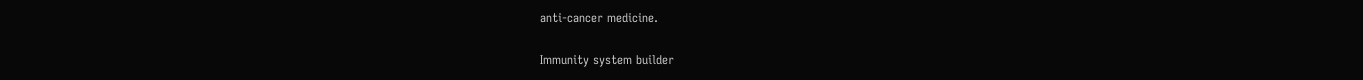anti-cancer medicine.

Immunity system builder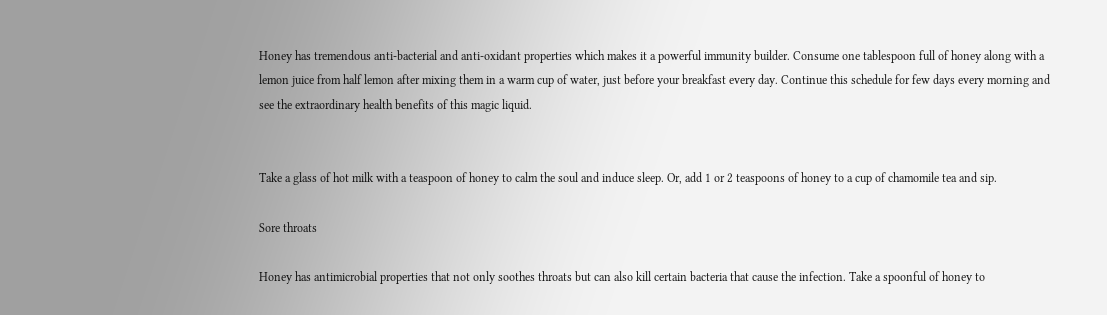Honey has tremendous anti-bacterial and anti-oxidant properties which makes it a powerful immunity builder. Consume one tablespoon full of honey along with a lemon juice from half lemon after mixing them in a warm cup of water, just before your breakfast every day. Continue this schedule for few days every morning and see the extraordinary health benefits of this magic liquid.


Take a glass of hot milk with a teaspoon of honey to calm the soul and induce sleep. Or, add 1 or 2 teaspoons of honey to a cup of chamomile tea and sip.

Sore throats

Honey has antimicrobial properties that not only soothes throats but can also kill certain bacteria that cause the infection. Take a spoonful of honey to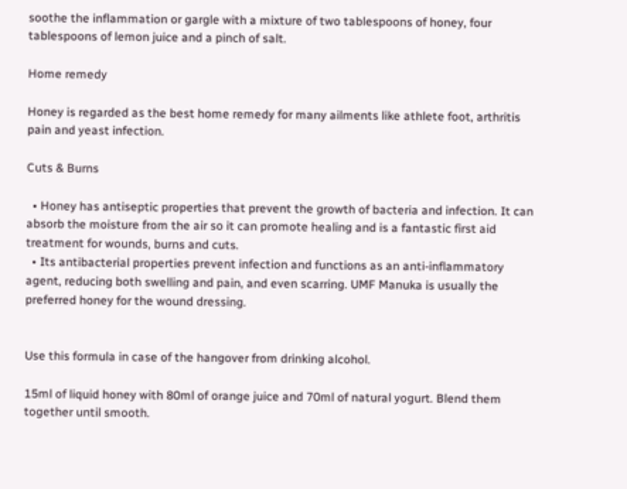soothe the inflammation or gargle with a mixture of two tablespoons of honey, four tablespoons of lemon juice and a pinch of salt.

Home remedy

Honey is regarded as the best home remedy for many ailments like athlete foot, arthritis pain and yeast infection.

Cuts & Burns

  • Honey has antiseptic properties that prevent the growth of bacteria and infection. It can absorb the moisture from the air so it can promote healing and is a fantastic first aid treatment for wounds, burns and cuts.
  • Its antibacterial properties prevent infection and functions as an anti-inflammatory agent, reducing both swelling and pain, and even scarring. UMF Manuka is usually the preferred honey for the wound dressing.


Use this formula in case of the hangover from drinking alcohol.

15ml of liquid honey with 80ml of orange juice and 70ml of natural yogurt. Blend them together until smooth.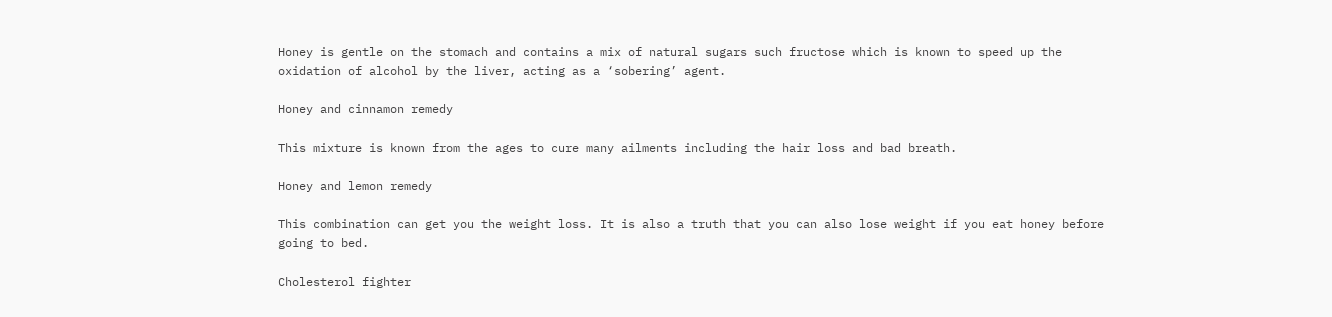Honey is gentle on the stomach and contains a mix of natural sugars such fructose which is known to speed up the oxidation of alcohol by the liver, acting as a ‘sobering’ agent.

Honey and cinnamon remedy

This mixture is known from the ages to cure many ailments including the hair loss and bad breath.

Honey and lemon remedy

This combination can get you the weight loss. It is also a truth that you can also lose weight if you eat honey before going to bed.

Cholesterol fighter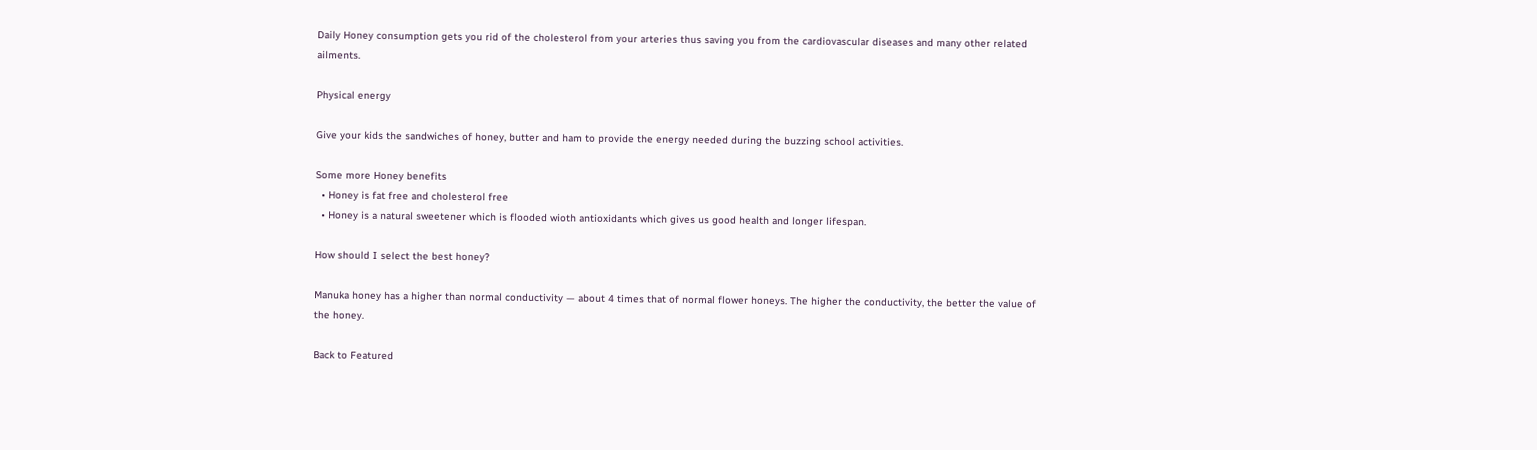Daily Honey consumption gets you rid of the cholesterol from your arteries thus saving you from the cardiovascular diseases and many other related ailments.

Physical energy

Give your kids the sandwiches of honey, butter and ham to provide the energy needed during the buzzing school activities.

Some more Honey benefits
  • Honey is fat free and cholesterol free
  • Honey is a natural sweetener which is flooded wioth antioxidants which gives us good health and longer lifespan.

How should I select the best honey?

Manuka honey has a higher than normal conductivity — about 4 times that of normal flower honeys. The higher the conductivity, the better the value of the honey.

Back to Featured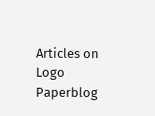Articles on Logo Paperblog